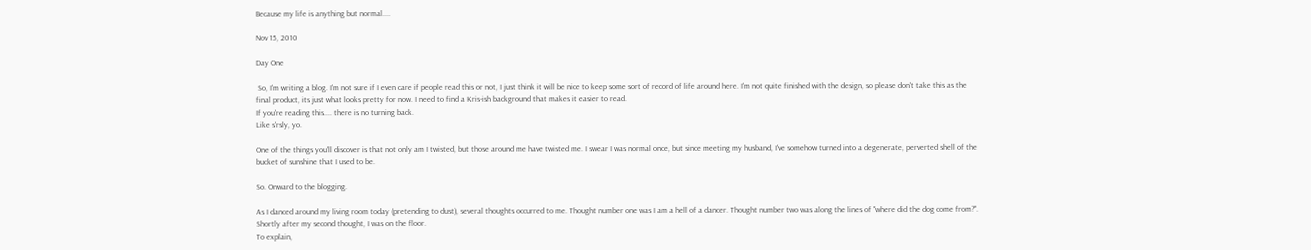Because my life is anything but normal....

Nov 15, 2010

Day One

 So, I'm writing a blog. I'm not sure if I even care if people read this or not, I just think it will be nice to keep some sort of record of life around here. I'm not quite finished with the design, so please don't take this as the final product, its just what looks pretty for now. I need to find a Kris-ish background that makes it easier to read.
If you're reading this.... there is no turning back.
Like s'rsly, yo.

One of the things you'll discover is that not only am I twisted, but those around me have twisted me. I swear I was normal once, but since meeting my husband, I've somehow turned into a degenerate, perverted shell of the bucket of sunshine that I used to be.

So. Onward to the blogging.

As I danced around my living room today (pretending to dust), several thoughts occurred to me. Thought number one was I am a hell of a dancer. Thought number two was along the lines of "where did the dog come from?". Shortly after my second thought, I was on the floor.
To explain,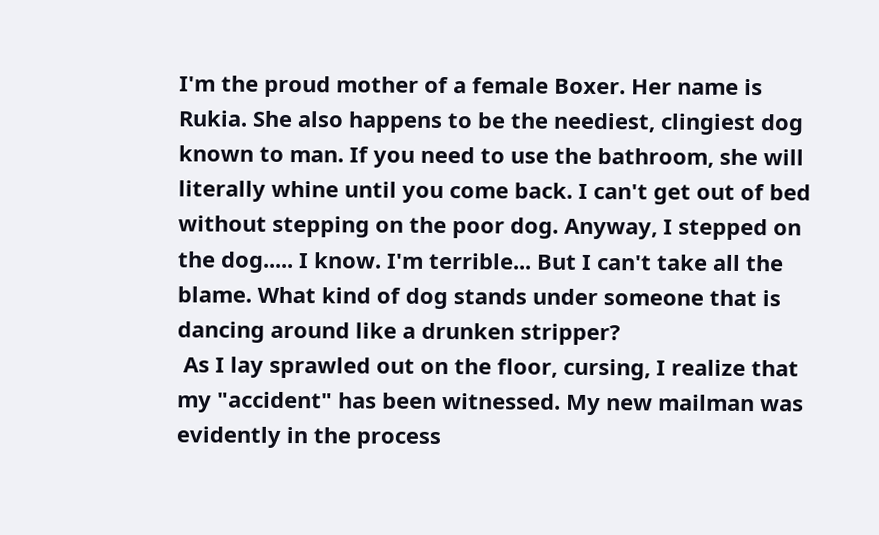I'm the proud mother of a female Boxer. Her name is Rukia. She also happens to be the neediest, clingiest dog known to man. If you need to use the bathroom, she will literally whine until you come back. I can't get out of bed without stepping on the poor dog. Anyway, I stepped on the dog..... I know. I'm terrible... But I can't take all the blame. What kind of dog stands under someone that is dancing around like a drunken stripper?
 As I lay sprawled out on the floor, cursing, I realize that my "accident" has been witnessed. My new mailman was evidently in the process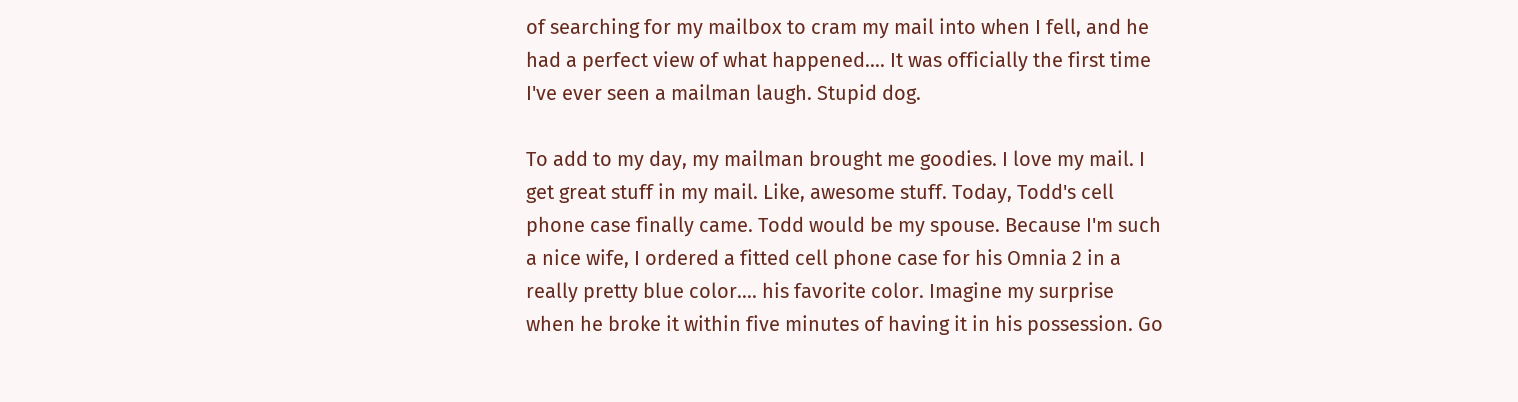of searching for my mailbox to cram my mail into when I fell, and he had a perfect view of what happened.... It was officially the first time I've ever seen a mailman laugh. Stupid dog.

To add to my day, my mailman brought me goodies. I love my mail. I get great stuff in my mail. Like, awesome stuff. Today, Todd's cell phone case finally came. Todd would be my spouse. Because I'm such a nice wife, I ordered a fitted cell phone case for his Omnia 2 in a really pretty blue color.... his favorite color. Imagine my surprise when he broke it within five minutes of having it in his possession. Go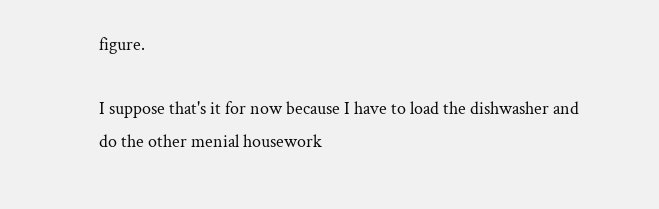figure.

I suppose that's it for now because I have to load the dishwasher and do the other menial housework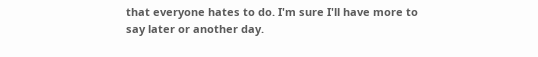that everyone hates to do. I'm sure I'll have more to say later or another day.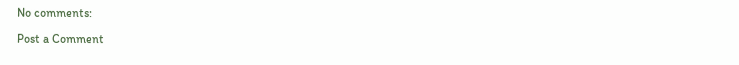No comments:

Post a Comment